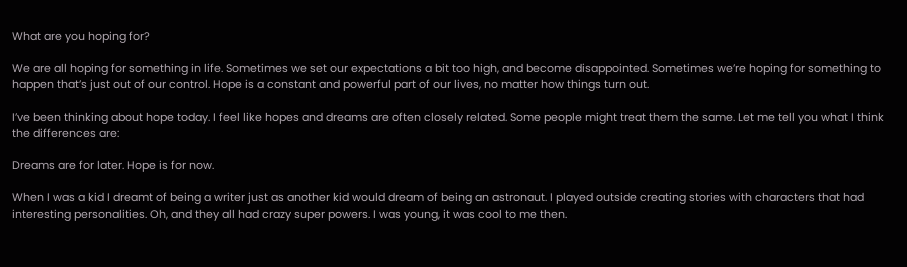What are you hoping for?

We are all hoping for something in life. Sometimes we set our expectations a bit too high, and become disappointed. Sometimes we’re hoping for something to happen that’s just out of our control. Hope is a constant and powerful part of our lives, no matter how things turn out.

I’ve been thinking about hope today. I feel like hopes and dreams are often closely related. Some people might treat them the same. Let me tell you what I think the differences are:

Dreams are for later. Hope is for now.

When I was a kid I dreamt of being a writer just as another kid would dream of being an astronaut. I played outside creating stories with characters that had interesting personalities. Oh, and they all had crazy super powers. I was young, it was cool to me then.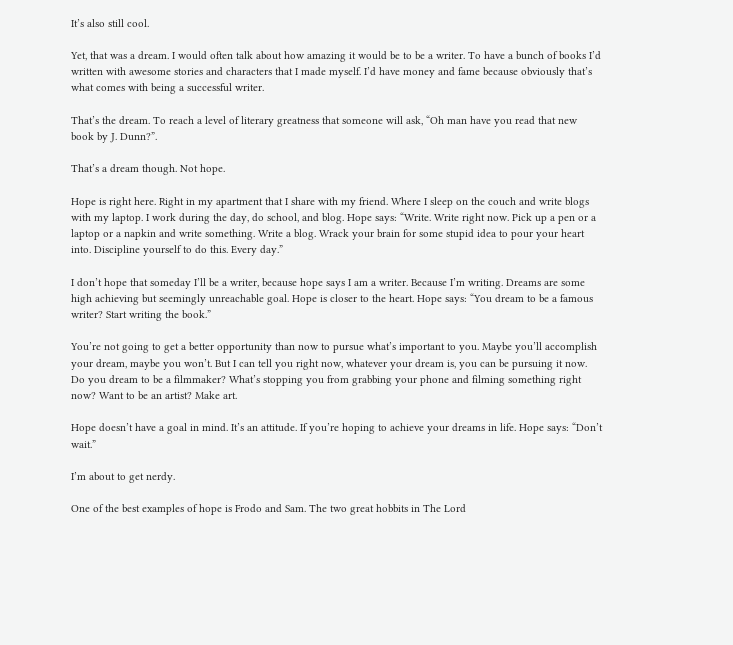It’s also still cool.

Yet, that was a dream. I would often talk about how amazing it would be to be a writer. To have a bunch of books I’d written with awesome stories and characters that I made myself. I’d have money and fame because obviously that’s what comes with being a successful writer.

That’s the dream. To reach a level of literary greatness that someone will ask, “Oh man have you read that new book by J. Dunn?”.

That’s a dream though. Not hope.

Hope is right here. Right in my apartment that I share with my friend. Where I sleep on the couch and write blogs with my laptop. I work during the day, do school, and blog. Hope says: “Write. Write right now. Pick up a pen or a laptop or a napkin and write something. Write a blog. Wrack your brain for some stupid idea to pour your heart into. Discipline yourself to do this. Every day.”

I don’t hope that someday I’ll be a writer, because hope says I am a writer. Because I’m writing. Dreams are some high achieving but seemingly unreachable goal. Hope is closer to the heart. Hope says: “You dream to be a famous writer? Start writing the book.”

You’re not going to get a better opportunity than now to pursue what’s important to you. Maybe you’ll accomplish your dream, maybe you won’t. But I can tell you right now, whatever your dream is, you can be pursuing it now. Do you dream to be a filmmaker? What’s stopping you from grabbing your phone and filming something right now? Want to be an artist? Make art.

Hope doesn’t have a goal in mind. It’s an attitude. If you’re hoping to achieve your dreams in life. Hope says: “Don’t wait.”

I’m about to get nerdy.

One of the best examples of hope is Frodo and Sam. The two great hobbits in The Lord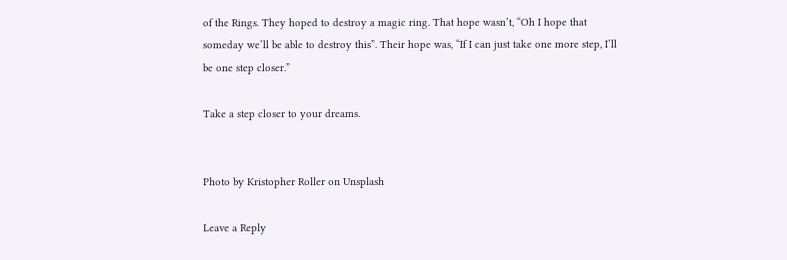of the Rings. They hoped to destroy a magic ring. That hope wasn’t, “Oh I hope that someday we’ll be able to destroy this”. Their hope was, “If I can just take one more step, I’ll be one step closer.”

Take a step closer to your dreams.


Photo by Kristopher Roller on Unsplash

Leave a Reply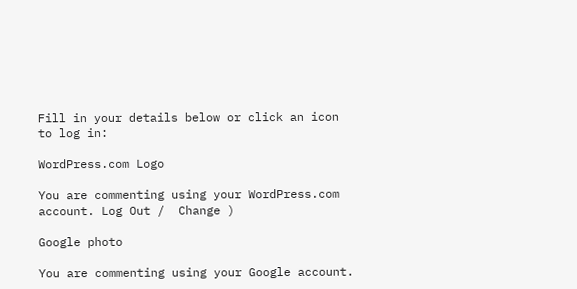Fill in your details below or click an icon to log in:

WordPress.com Logo

You are commenting using your WordPress.com account. Log Out /  Change )

Google photo

You are commenting using your Google account.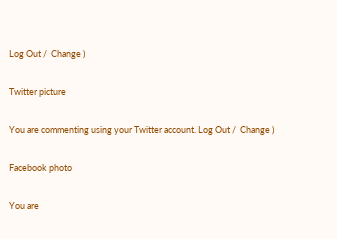Log Out /  Change )

Twitter picture

You are commenting using your Twitter account. Log Out /  Change )

Facebook photo

You are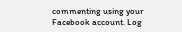commenting using your Facebook account. Log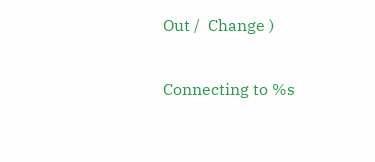Out /  Change )

Connecting to %s